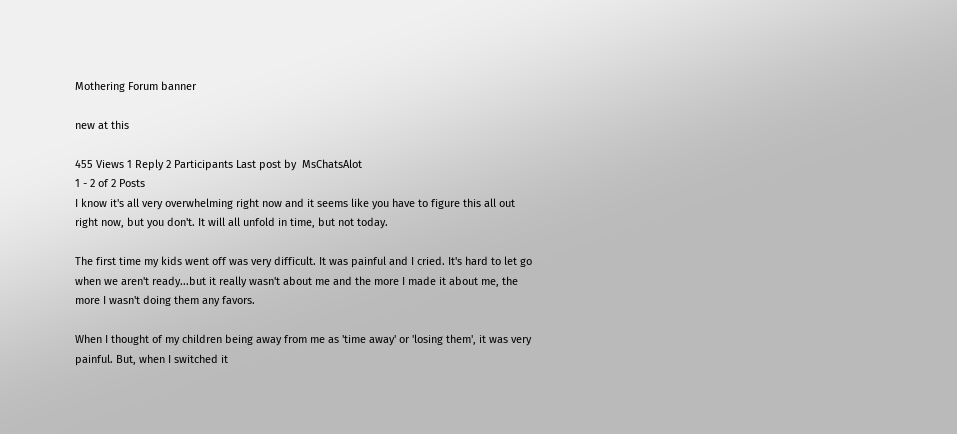Mothering Forum banner

new at this

455 Views 1 Reply 2 Participants Last post by  MsChatsAlot
1 - 2 of 2 Posts
I know it's all very overwhelming right now and it seems like you have to figure this all out right now, but you don't. It will all unfold in time, but not today.

The first time my kids went off was very difficult. It was painful and I cried. It's hard to let go when we aren't ready...but it really wasn't about me and the more I made it about me, the more I wasn't doing them any favors.

When I thought of my children being away from me as 'time away' or 'losing them', it was very painful. But, when I switched it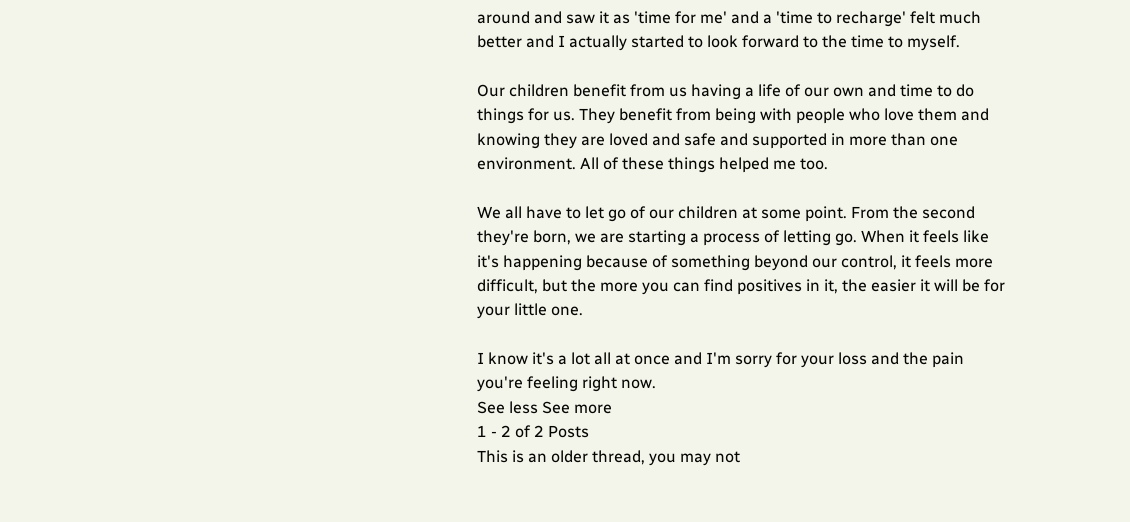around and saw it as 'time for me' and a 'time to recharge' felt much better and I actually started to look forward to the time to myself.

Our children benefit from us having a life of our own and time to do things for us. They benefit from being with people who love them and knowing they are loved and safe and supported in more than one environment. All of these things helped me too.

We all have to let go of our children at some point. From the second they're born, we are starting a process of letting go. When it feels like it's happening because of something beyond our control, it feels more difficult, but the more you can find positives in it, the easier it will be for your little one.

I know it's a lot all at once and I'm sorry for your loss and the pain you're feeling right now.
See less See more
1 - 2 of 2 Posts
This is an older thread, you may not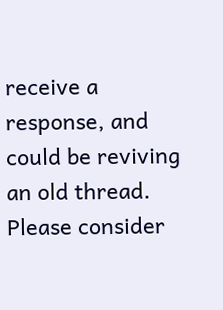receive a response, and could be reviving an old thread. Please consider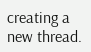creating a new thread.